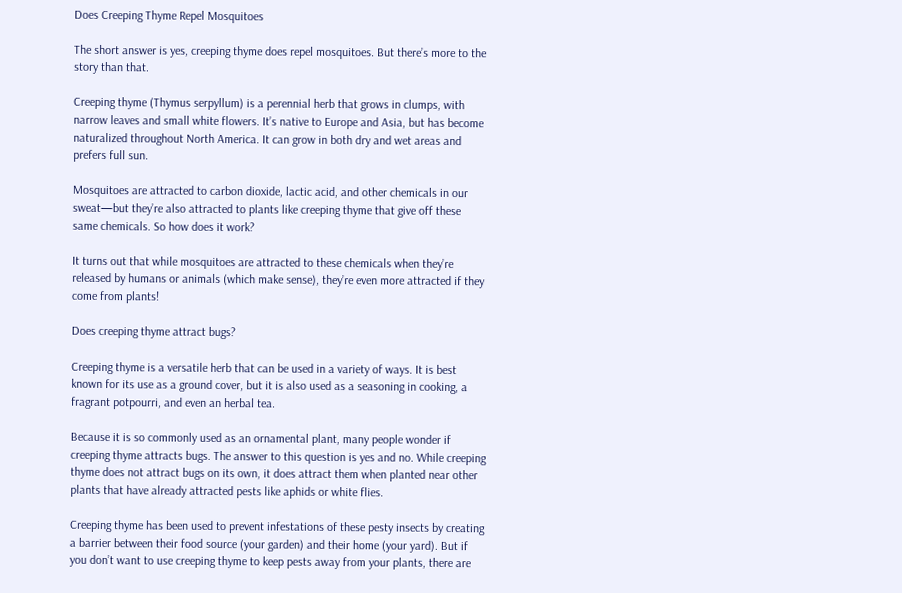Does Creeping Thyme Repel Mosquitoes

The short answer is yes, creeping thyme does repel mosquitoes. But there’s more to the story than that.

Creeping thyme (Thymus serpyllum) is a perennial herb that grows in clumps, with narrow leaves and small white flowers. It’s native to Europe and Asia, but has become naturalized throughout North America. It can grow in both dry and wet areas and prefers full sun.

Mosquitoes are attracted to carbon dioxide, lactic acid, and other chemicals in our sweat—but they’re also attracted to plants like creeping thyme that give off these same chemicals. So how does it work?

It turns out that while mosquitoes are attracted to these chemicals when they’re released by humans or animals (which make sense), they’re even more attracted if they come from plants!

Does creeping thyme attract bugs?

Creeping thyme is a versatile herb that can be used in a variety of ways. It is best known for its use as a ground cover, but it is also used as a seasoning in cooking, a fragrant potpourri, and even an herbal tea.

Because it is so commonly used as an ornamental plant, many people wonder if creeping thyme attracts bugs. The answer to this question is yes and no. While creeping thyme does not attract bugs on its own, it does attract them when planted near other plants that have already attracted pests like aphids or white flies.

Creeping thyme has been used to prevent infestations of these pesty insects by creating a barrier between their food source (your garden) and their home (your yard). But if you don’t want to use creeping thyme to keep pests away from your plants, there are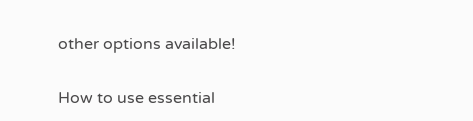other options available!

How to use essential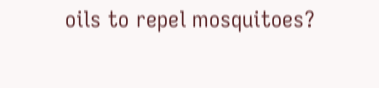oils to repel mosquitoes?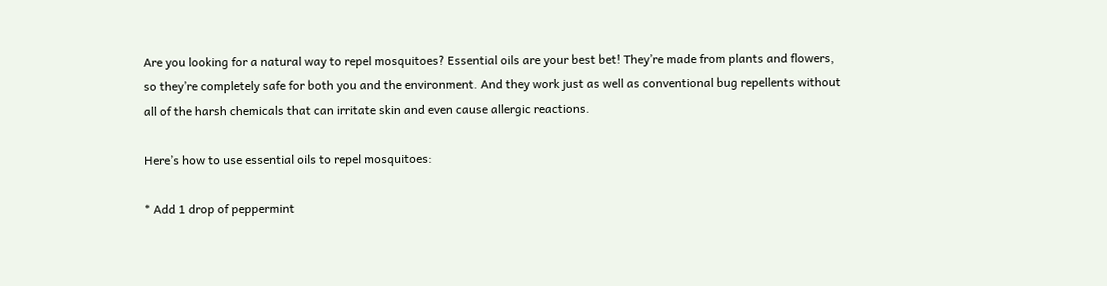Are you looking for a natural way to repel mosquitoes? Essential oils are your best bet! They’re made from plants and flowers, so they’re completely safe for both you and the environment. And they work just as well as conventional bug repellents without all of the harsh chemicals that can irritate skin and even cause allergic reactions.

Here’s how to use essential oils to repel mosquitoes:

* Add 1 drop of peppermint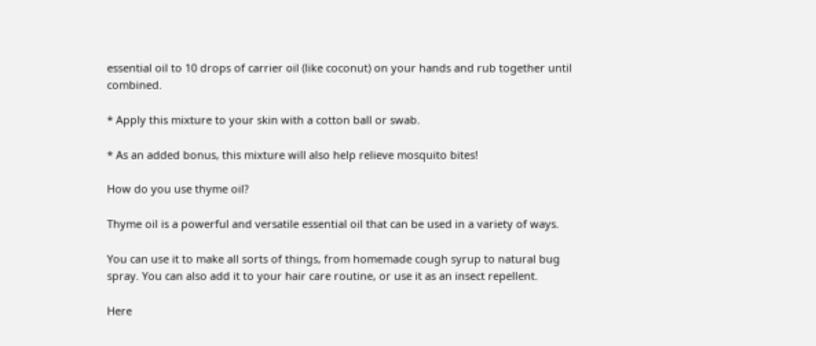essential oil to 10 drops of carrier oil (like coconut) on your hands and rub together until combined.

* Apply this mixture to your skin with a cotton ball or swab.

* As an added bonus, this mixture will also help relieve mosquito bites!

How do you use thyme oil?

Thyme oil is a powerful and versatile essential oil that can be used in a variety of ways.

You can use it to make all sorts of things, from homemade cough syrup to natural bug spray. You can also add it to your hair care routine, or use it as an insect repellent.

Here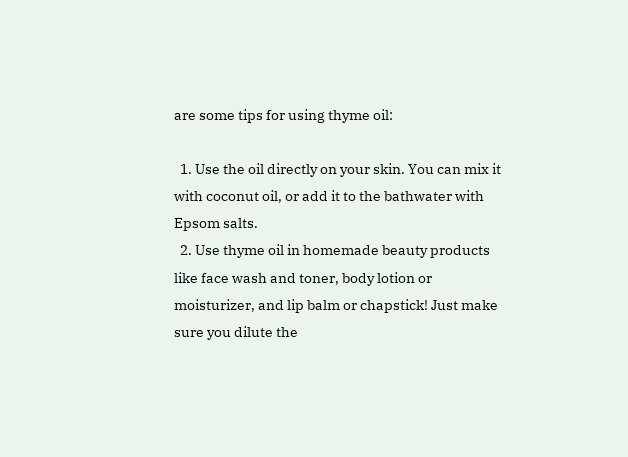are some tips for using thyme oil:

  1. Use the oil directly on your skin. You can mix it with coconut oil, or add it to the bathwater with Epsom salts.
  2. Use thyme oil in homemade beauty products like face wash and toner, body lotion or moisturizer, and lip balm or chapstick! Just make sure you dilute the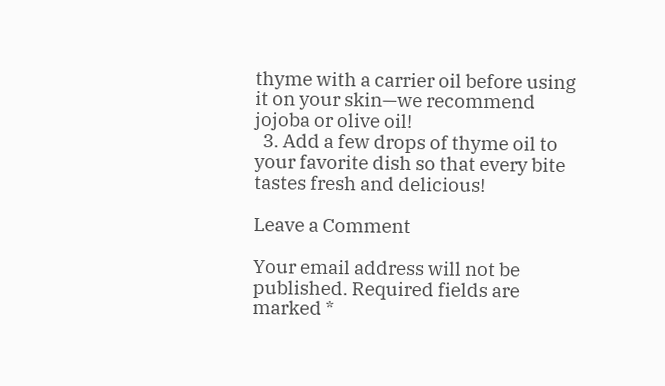thyme with a carrier oil before using it on your skin—we recommend jojoba or olive oil!
  3. Add a few drops of thyme oil to your favorite dish so that every bite tastes fresh and delicious!

Leave a Comment

Your email address will not be published. Required fields are marked *